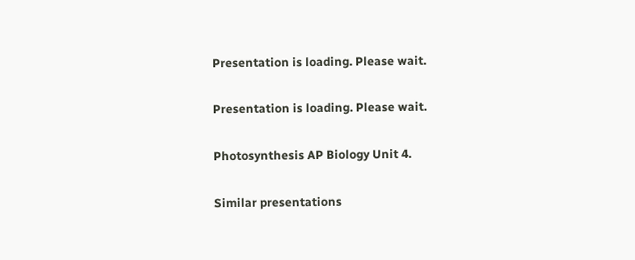Presentation is loading. Please wait.

Presentation is loading. Please wait.

Photosynthesis AP Biology Unit 4.

Similar presentations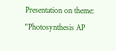Presentation on theme: "Photosynthesis AP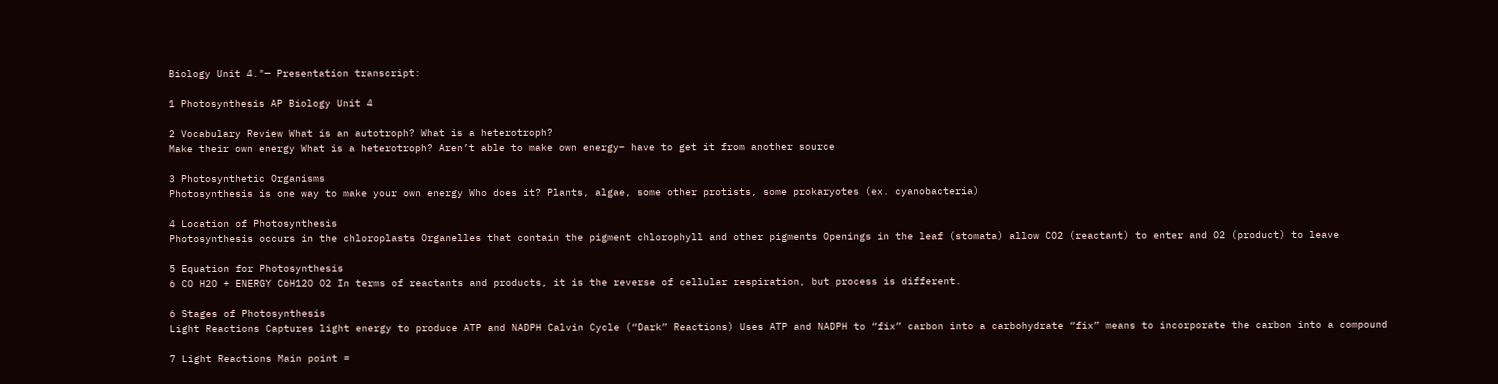Biology Unit 4."— Presentation transcript:

1 Photosynthesis AP Biology Unit 4

2 Vocabulary Review What is an autotroph? What is a heterotroph?
Make their own energy What is a heterotroph? Aren’t able to make own energy– have to get it from another source

3 Photosynthetic Organisms
Photosynthesis is one way to make your own energy Who does it? Plants, algae, some other protists, some prokaryotes (ex. cyanobacteria)

4 Location of Photosynthesis
Photosynthesis occurs in the chloroplasts Organelles that contain the pigment chlorophyll and other pigments Openings in the leaf (stomata) allow CO2 (reactant) to enter and O2 (product) to leave

5 Equation for Photosynthesis
6 CO H2O + ENERGY C6H12O O2 In terms of reactants and products, it is the reverse of cellular respiration, but process is different.

6 Stages of Photosynthesis
Light Reactions Captures light energy to produce ATP and NADPH Calvin Cycle (“Dark” Reactions) Uses ATP and NADPH to “fix” carbon into a carbohydrate “fix” means to incorporate the carbon into a compound

7 Light Reactions Main point =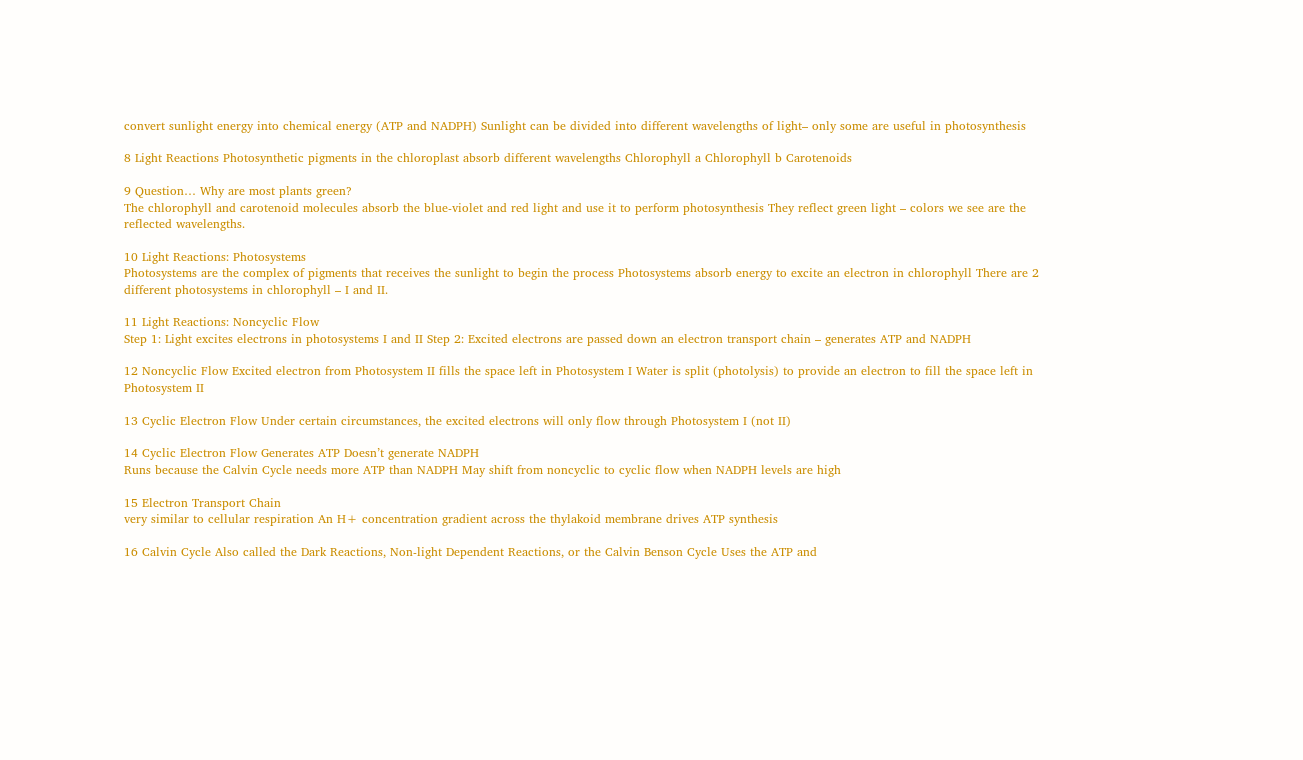convert sunlight energy into chemical energy (ATP and NADPH) Sunlight can be divided into different wavelengths of light– only some are useful in photosynthesis

8 Light Reactions Photosynthetic pigments in the chloroplast absorb different wavelengths Chlorophyll a Chlorophyll b Carotenoids

9 Question… Why are most plants green?
The chlorophyll and carotenoid molecules absorb the blue-violet and red light and use it to perform photosynthesis They reflect green light – colors we see are the reflected wavelengths.

10 Light Reactions: Photosystems
Photosystems are the complex of pigments that receives the sunlight to begin the process Photosystems absorb energy to excite an electron in chlorophyll There are 2 different photosystems in chlorophyll – I and II.

11 Light Reactions: Noncyclic Flow
Step 1: Light excites electrons in photosystems I and II Step 2: Excited electrons are passed down an electron transport chain – generates ATP and NADPH

12 Noncyclic Flow Excited electron from Photosystem II fills the space left in Photosystem I Water is split (photolysis) to provide an electron to fill the space left in Photosystem II

13 Cyclic Electron Flow Under certain circumstances, the excited electrons will only flow through Photosystem I (not II)

14 Cyclic Electron Flow Generates ATP Doesn’t generate NADPH
Runs because the Calvin Cycle needs more ATP than NADPH May shift from noncyclic to cyclic flow when NADPH levels are high

15 Electron Transport Chain
very similar to cellular respiration An H+ concentration gradient across the thylakoid membrane drives ATP synthesis

16 Calvin Cycle Also called the Dark Reactions, Non-light Dependent Reactions, or the Calvin Benson Cycle Uses the ATP and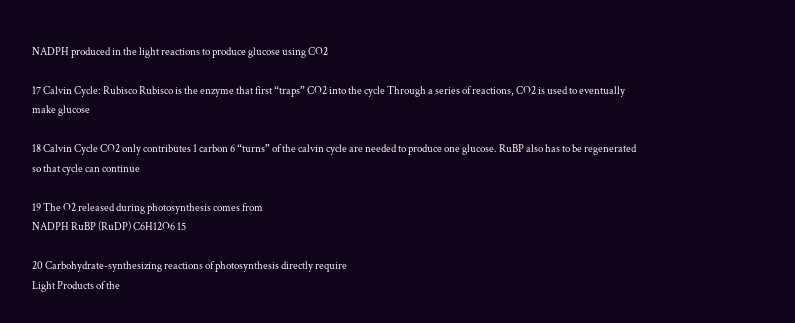NADPH produced in the light reactions to produce glucose using CO2

17 Calvin Cycle: Rubisco Rubisco is the enzyme that first “traps” CO2 into the cycle Through a series of reactions, CO2 is used to eventually make glucose

18 Calvin Cycle CO2 only contributes 1 carbon 6 “turns” of the calvin cycle are needed to produce one glucose. RuBP also has to be regenerated so that cycle can continue

19 The O2 released during photosynthesis comes from
NADPH RuBP (RuDP) C6H12O6 15

20 Carbohydrate-synthesizing reactions of photosynthesis directly require
Light Products of the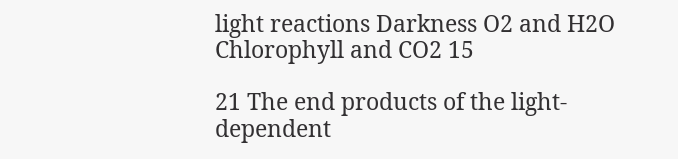light reactions Darkness O2 and H2O Chlorophyll and CO2 15

21 The end products of the light-dependent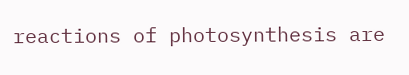reactions of photosynthesis are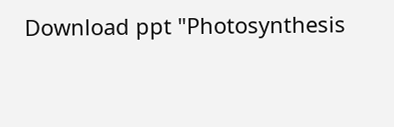Download ppt "Photosynthesis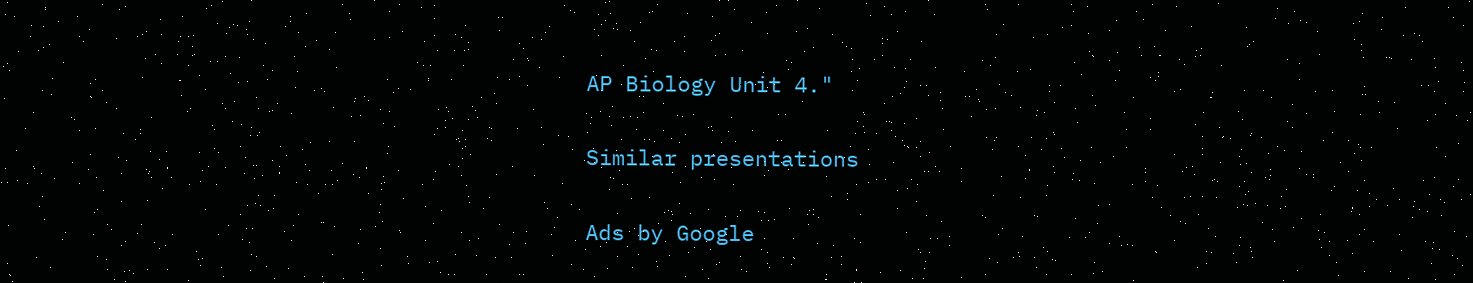AP Biology Unit 4."

Similar presentations

Ads by Google